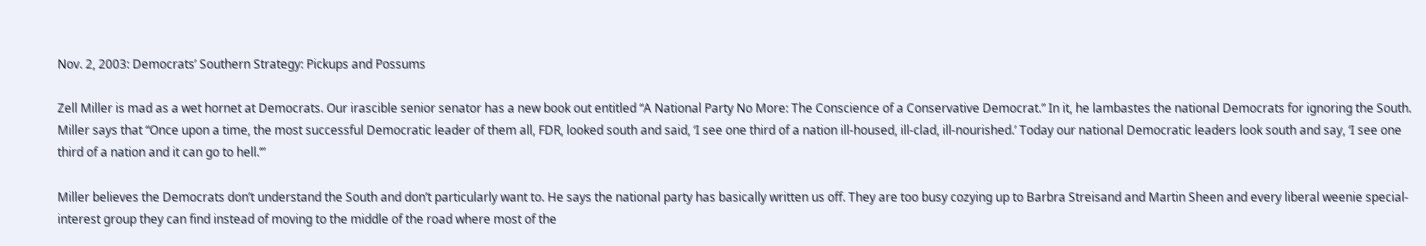Nov. 2, 2003: Democrats’ Southern Strategy: Pickups and Possums

Zell Miller is mad as a wet hornet at Democrats. Our irascible senior senator has a new book out entitled “A National Party No More: The Conscience of a Conservative Democrat.” In it, he lambastes the national Democrats for ignoring the South. Miller says that “Once upon a time, the most successful Democratic leader of them all, FDR, looked south and said, ‘I see one third of a nation ill-housed, ill-clad, ill-nourished.’ Today our national Democratic leaders look south and say, ‘I see one third of a nation and it can go to hell.’”

Miller believes the Democrats don’t understand the South and don’t particularly want to. He says the national party has basically written us off. They are too busy cozying up to Barbra Streisand and Martin Sheen and every liberal weenie special-interest group they can find instead of moving to the middle of the road where most of the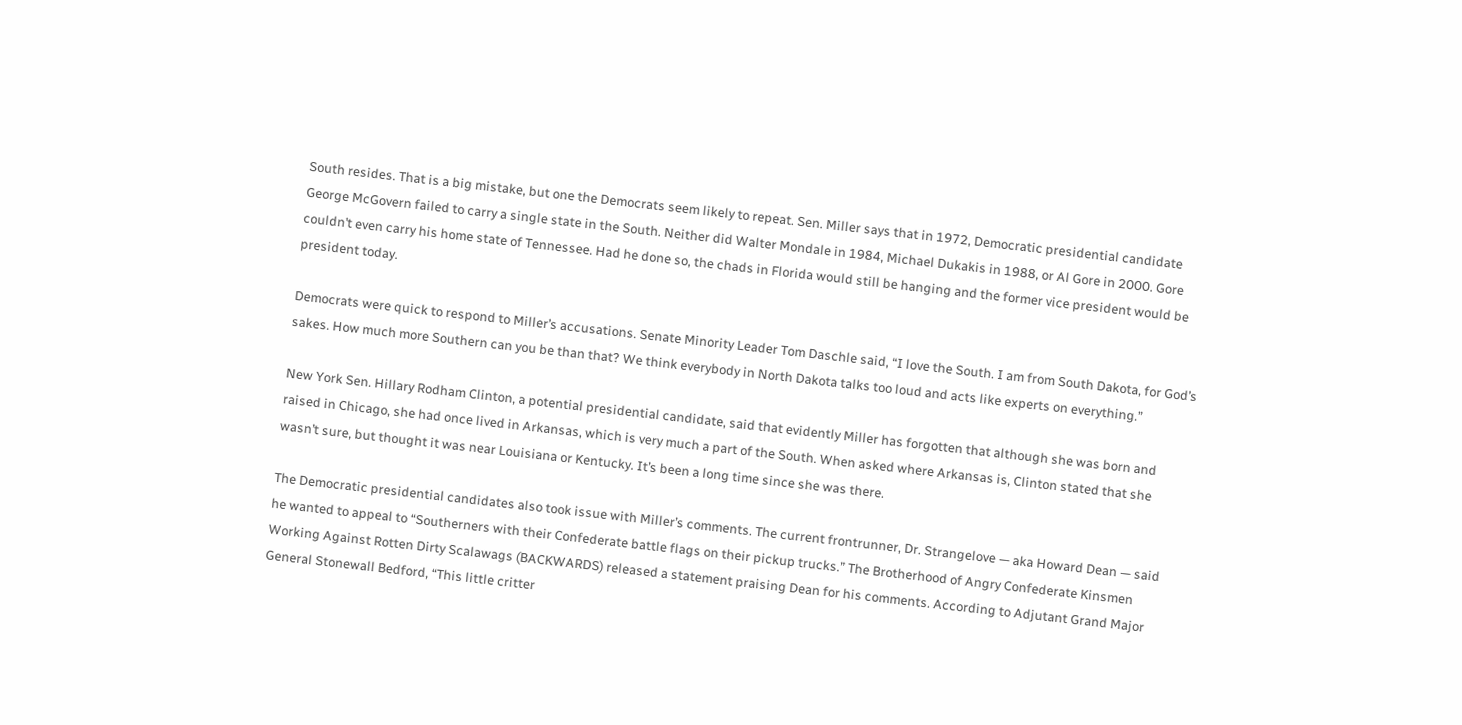South resides. That is a big mistake, but one the Democrats seem likely to repeat. Sen. Miller says that in 1972, Democratic presidential candidate George McGovern failed to carry a single state in the South. Neither did Walter Mondale in 1984, Michael Dukakis in 1988, or Al Gore in 2000. Gore couldn’t even carry his home state of Tennessee. Had he done so, the chads in Florida would still be hanging and the former vice president would be president today.

Democrats were quick to respond to Miller’s accusations. Senate Minority Leader Tom Daschle said, “I love the South. I am from South Dakota, for God’s sakes. How much more Southern can you be than that? We think everybody in North Dakota talks too loud and acts like experts on everything.”

New York Sen. Hillary Rodham Clinton, a potential presidential candidate, said that evidently Miller has forgotten that although she was born and raised in Chicago, she had once lived in Arkansas, which is very much a part of the South. When asked where Arkansas is, Clinton stated that she wasn’t sure, but thought it was near Louisiana or Kentucky. It’s been a long time since she was there.

The Democratic presidential candidates also took issue with Miller’s comments. The current frontrunner, Dr. Strangelove — aka Howard Dean — said he wanted to appeal to “Southerners with their Confederate battle flags on their pickup trucks.” The Brotherhood of Angry Confederate Kinsmen Working Against Rotten Dirty Scalawags (BACKWARDS) released a statement praising Dean for his comments. According to Adjutant Grand Major General Stonewall Bedford, “This little critter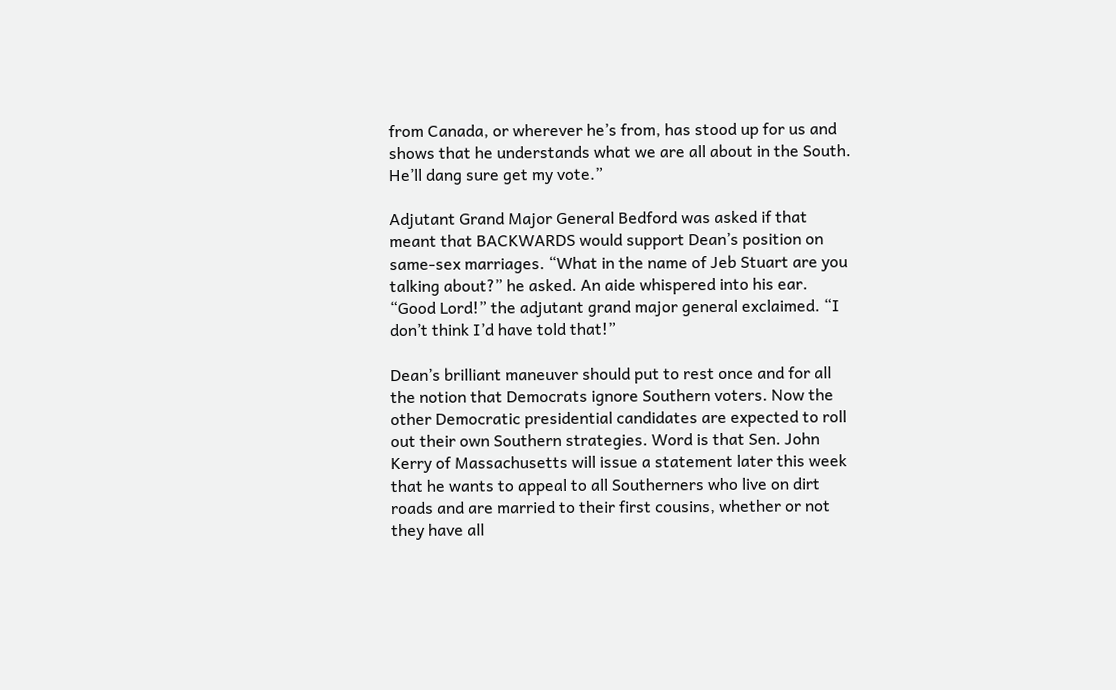from Canada, or wherever he’s from, has stood up for us and shows that he understands what we are all about in the South. He’ll dang sure get my vote.”

Adjutant Grand Major General Bedford was asked if that meant that BACKWARDS would support Dean’s position on same-sex marriages. “What in the name of Jeb Stuart are you talking about?” he asked. An aide whispered into his ear. “Good Lord!” the adjutant grand major general exclaimed. “I don’t think I’d have told that!”

Dean’s brilliant maneuver should put to rest once and for all the notion that Democrats ignore Southern voters. Now the other Democratic presidential candidates are expected to roll out their own Southern strategies. Word is that Sen. John Kerry of Massachusetts will issue a statement later this week that he wants to appeal to all Southerners who live on dirt roads and are married to their first cousins, whether or not they have all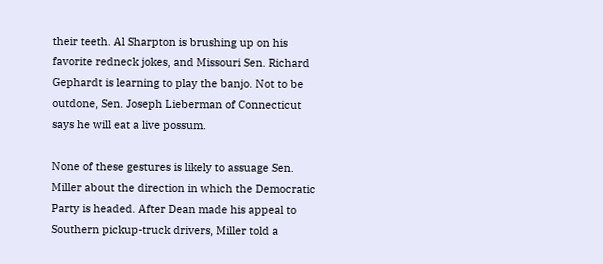their teeth. Al Sharpton is brushing up on his favorite redneck jokes, and Missouri Sen. Richard Gephardt is learning to play the banjo. Not to be outdone, Sen. Joseph Lieberman of Connecticut says he will eat a live possum.

None of these gestures is likely to assuage Sen. Miller about the direction in which the Democratic Party is headed. After Dean made his appeal to Southern pickup-truck drivers, Miller told a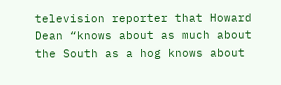television reporter that Howard Dean “knows about as much about the South as a hog knows about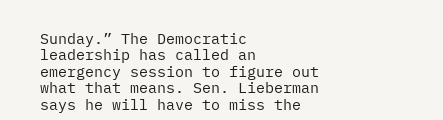Sunday.” The Democratic leadership has called an emergency session to figure out what that means. Sen. Lieberman says he will have to miss the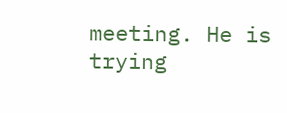meeting. He is trying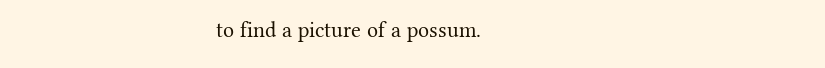to find a picture of a possum.